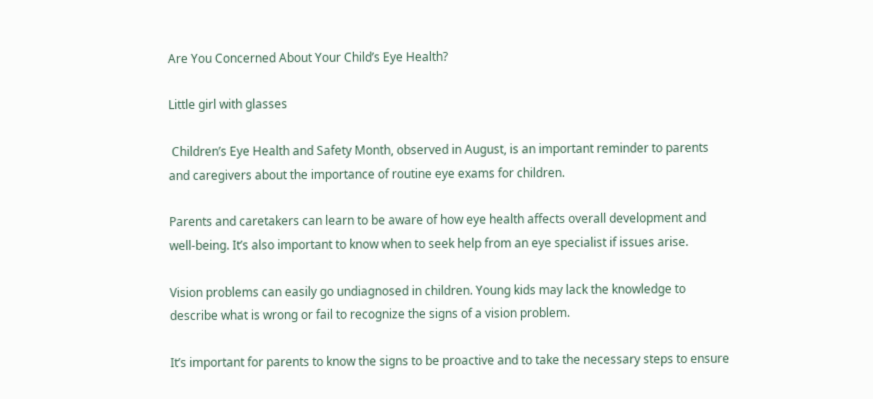Are You Concerned About Your Child’s Eye Health?

Little girl with glasses

 Children’s Eye Health and Safety Month, observed in August, is an important reminder to parents and caregivers about the importance of routine eye exams for children.

Parents and caretakers can learn to be aware of how eye health affects overall development and well-being. It’s also important to know when to seek help from an eye specialist if issues arise.

Vision problems can easily go undiagnosed in children. Young kids may lack the knowledge to describe what is wrong or fail to recognize the signs of a vision problem.

It’s important for parents to know the signs to be proactive and to take the necessary steps to ensure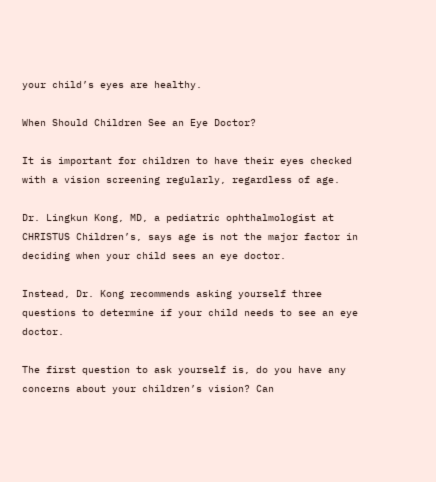your child’s eyes are healthy.

When Should Children See an Eye Doctor?

It is important for children to have their eyes checked with a vision screening regularly, regardless of age.

Dr. Lingkun Kong, MD, a pediatric ophthalmologist at CHRISTUS Children’s, says age is not the major factor in deciding when your child sees an eye doctor.

Instead, Dr. Kong recommends asking yourself three questions to determine if your child needs to see an eye doctor.

The first question to ask yourself is, do you have any concerns about your children’s vision? Can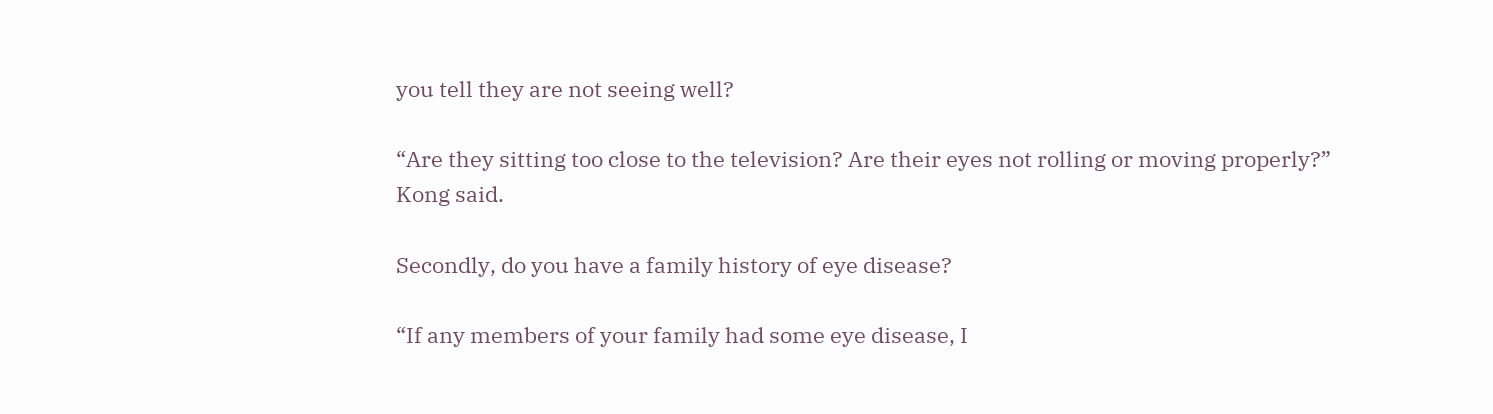you tell they are not seeing well?

“Are they sitting too close to the television? Are their eyes not rolling or moving properly?” Kong said.

Secondly, do you have a family history of eye disease?

“If any members of your family had some eye disease, I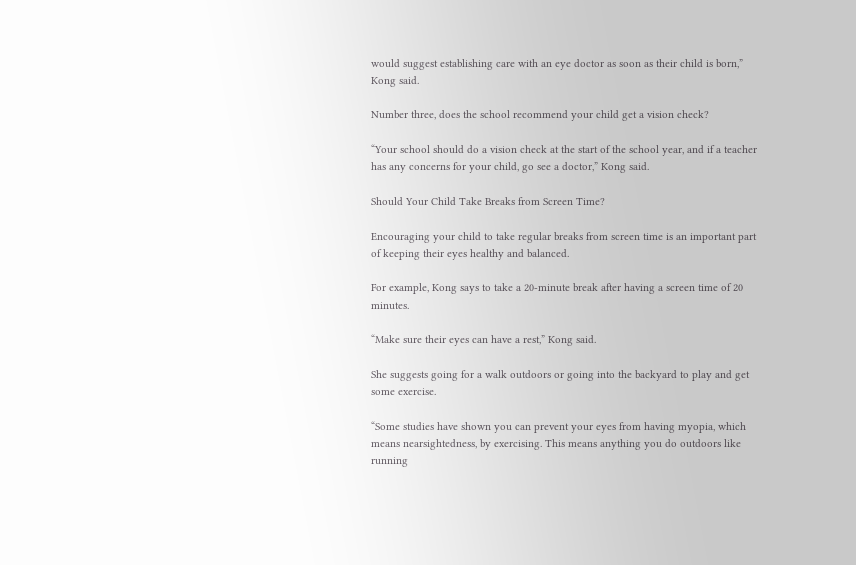would suggest establishing care with an eye doctor as soon as their child is born,” Kong said.

Number three, does the school recommend your child get a vision check?

“Your school should do a vision check at the start of the school year, and if a teacher has any concerns for your child, go see a doctor,” Kong said.

Should Your Child Take Breaks from Screen Time?

Encouraging your child to take regular breaks from screen time is an important part of keeping their eyes healthy and balanced.

For example, Kong says to take a 20-minute break after having a screen time of 20 minutes.

“Make sure their eyes can have a rest,” Kong said.

She suggests going for a walk outdoors or going into the backyard to play and get some exercise.

“Some studies have shown you can prevent your eyes from having myopia, which means nearsightedness, by exercising. This means anything you do outdoors like running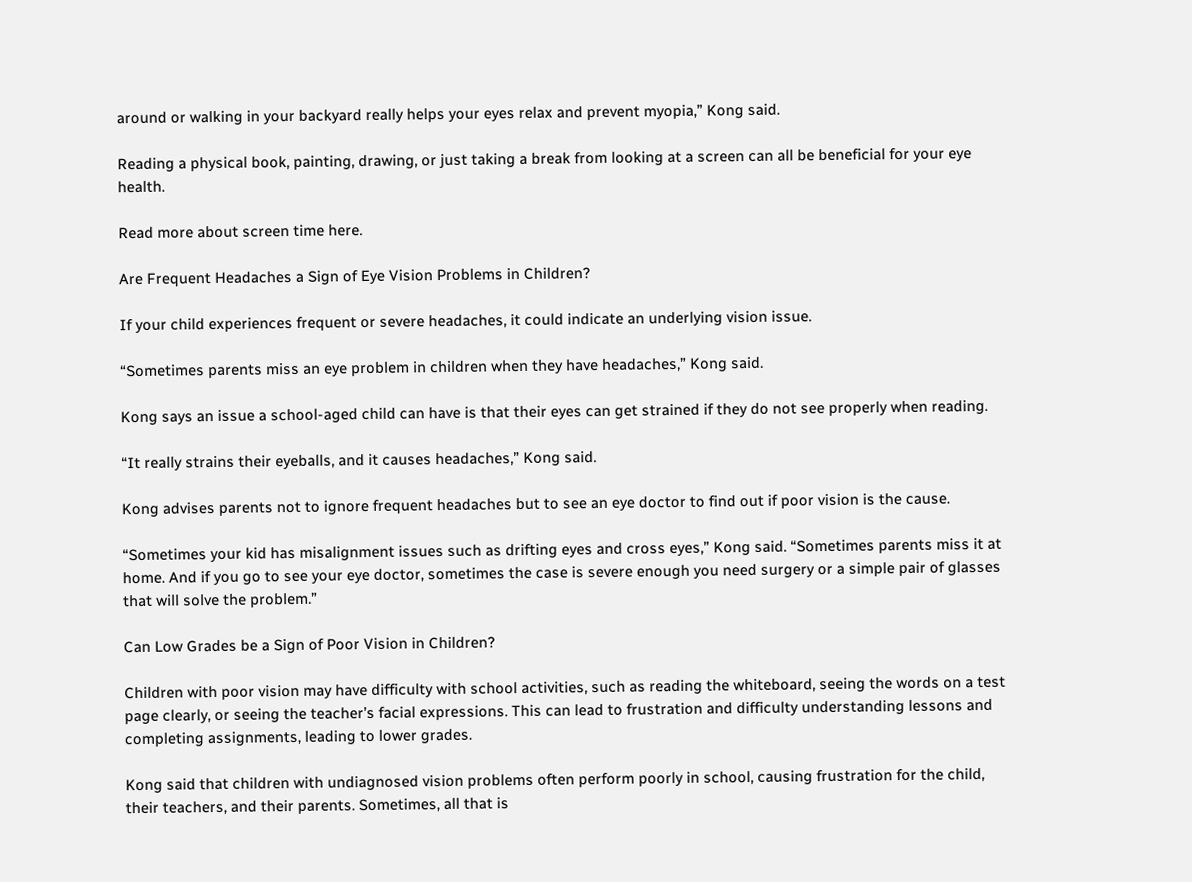around or walking in your backyard really helps your eyes relax and prevent myopia,” Kong said.

Reading a physical book, painting, drawing, or just taking a break from looking at a screen can all be beneficial for your eye health.

Read more about screen time here.

Are Frequent Headaches a Sign of Eye Vision Problems in Children?

If your child experiences frequent or severe headaches, it could indicate an underlying vision issue.

“Sometimes parents miss an eye problem in children when they have headaches,” Kong said.

Kong says an issue a school-aged child can have is that their eyes can get strained if they do not see properly when reading.

“It really strains their eyeballs, and it causes headaches,” Kong said.

Kong advises parents not to ignore frequent headaches but to see an eye doctor to find out if poor vision is the cause.

“Sometimes your kid has misalignment issues such as drifting eyes and cross eyes,” Kong said. “Sometimes parents miss it at home. And if you go to see your eye doctor, sometimes the case is severe enough you need surgery or a simple pair of glasses that will solve the problem.”

Can Low Grades be a Sign of Poor Vision in Children?

Children with poor vision may have difficulty with school activities, such as reading the whiteboard, seeing the words on a test page clearly, or seeing the teacher’s facial expressions. This can lead to frustration and difficulty understanding lessons and completing assignments, leading to lower grades.

Kong said that children with undiagnosed vision problems often perform poorly in school, causing frustration for the child, their teachers, and their parents. Sometimes, all that is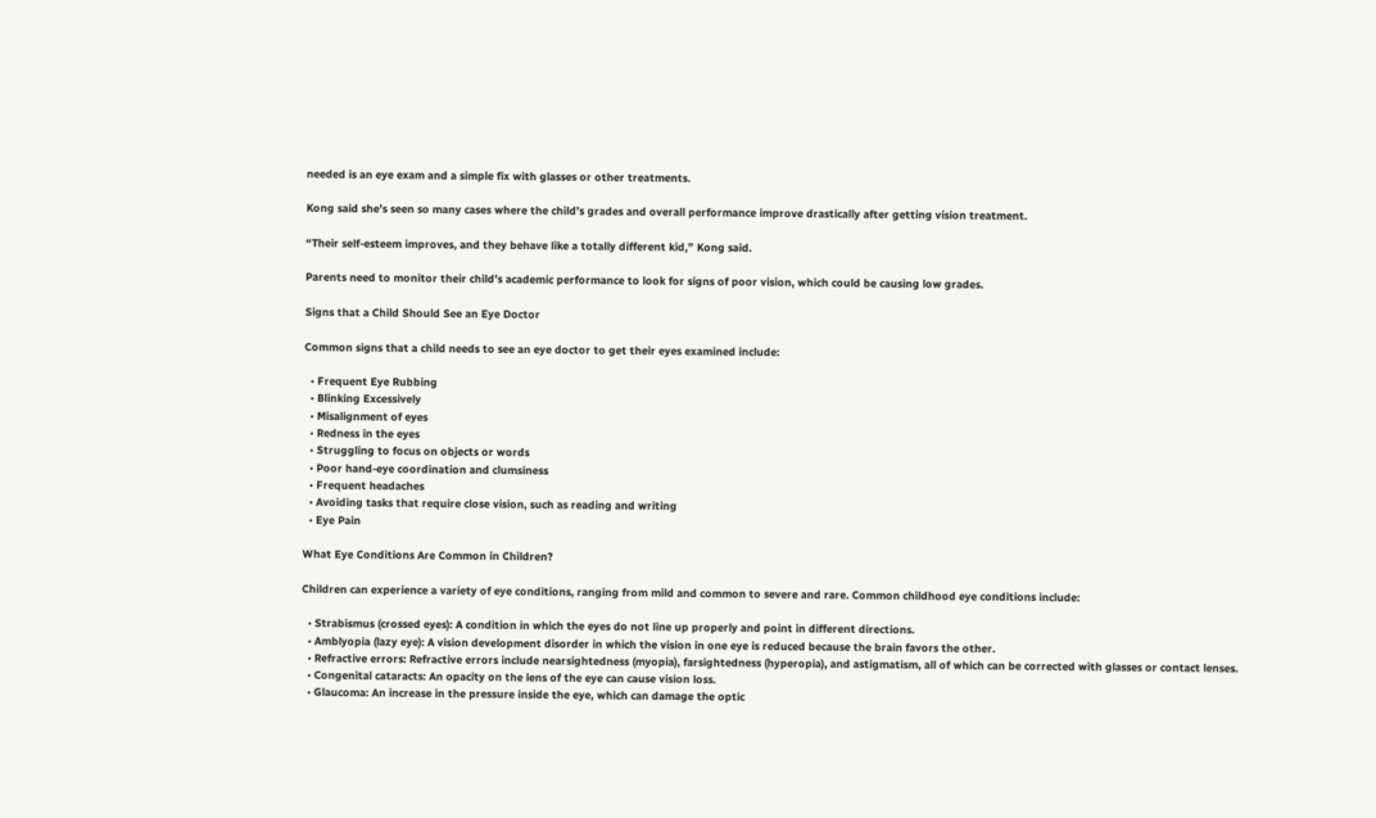needed is an eye exam and a simple fix with glasses or other treatments.

Kong said she’s seen so many cases where the child’s grades and overall performance improve drastically after getting vision treatment.

“Their self-esteem improves, and they behave like a totally different kid,” Kong said.

Parents need to monitor their child’s academic performance to look for signs of poor vision, which could be causing low grades.

Signs that a Child Should See an Eye Doctor

Common signs that a child needs to see an eye doctor to get their eyes examined include:

  • Frequent Eye Rubbing
  • Blinking Excessively
  • Misalignment of eyes
  • Redness in the eyes
  • Struggling to focus on objects or words
  • Poor hand-eye coordination and clumsiness
  • Frequent headaches
  • Avoiding tasks that require close vision, such as reading and writing
  • Eye Pain

What Eye Conditions Are Common in Children?

Children can experience a variety of eye conditions, ranging from mild and common to severe and rare. Common childhood eye conditions include:

  • Strabismus (crossed eyes): A condition in which the eyes do not line up properly and point in different directions.
  • Amblyopia (lazy eye): A vision development disorder in which the vision in one eye is reduced because the brain favors the other.
  • Refractive errors: Refractive errors include nearsightedness (myopia), farsightedness (hyperopia), and astigmatism, all of which can be corrected with glasses or contact lenses.
  • Congenital cataracts: An opacity on the lens of the eye can cause vision loss.
  • Glaucoma: An increase in the pressure inside the eye, which can damage the optic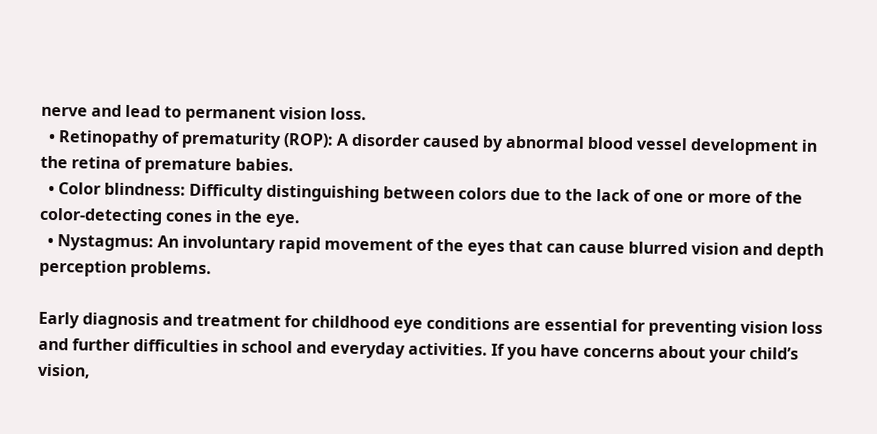nerve and lead to permanent vision loss.
  • Retinopathy of prematurity (ROP): A disorder caused by abnormal blood vessel development in the retina of premature babies.
  • Color blindness: Difficulty distinguishing between colors due to the lack of one or more of the color-detecting cones in the eye.
  • Nystagmus: An involuntary rapid movement of the eyes that can cause blurred vision and depth perception problems.

Early diagnosis and treatment for childhood eye conditions are essential for preventing vision loss and further difficulties in school and everyday activities. If you have concerns about your child’s vision,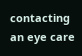contacting an eye care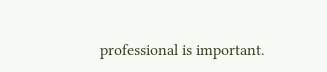professional is important.